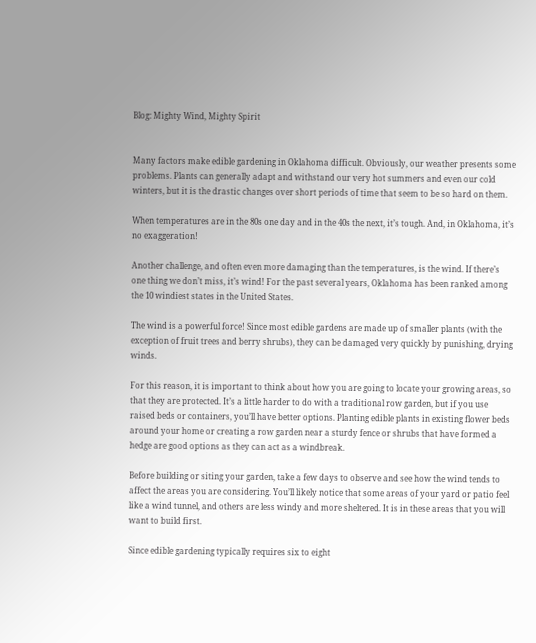Blog: Mighty Wind, Mighty Spirit


Many factors make edible gardening in Oklahoma difficult. Obviously, our weather presents some problems. Plants can generally adapt and withstand our very hot summers and even our cold winters, but it is the drastic changes over short periods of time that seem to be so hard on them.

When temperatures are in the 80s one day and in the 40s the next, it’s tough. And, in Oklahoma, it’s no exaggeration!

Another challenge, and often even more damaging than the temperatures, is the wind. If there’s one thing we don’t miss, it’s wind! For the past several years, Oklahoma has been ranked among the 10 windiest states in the United States.

The wind is a powerful force! Since most edible gardens are made up of smaller plants (with the exception of fruit trees and berry shrubs), they can be damaged very quickly by punishing, drying winds.

For this reason, it is important to think about how you are going to locate your growing areas, so that they are protected. It’s a little harder to do with a traditional row garden, but if you use raised beds or containers, you’ll have better options. Planting edible plants in existing flower beds around your home or creating a row garden near a sturdy fence or shrubs that have formed a hedge are good options as they can act as a windbreak.

Before building or siting your garden, take a few days to observe and see how the wind tends to affect the areas you are considering. You’ll likely notice that some areas of your yard or patio feel like a wind tunnel, and others are less windy and more sheltered. It is in these areas that you will want to build first.

Since edible gardening typically requires six to eight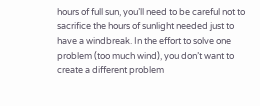hours of full sun, you’ll need to be careful not to sacrifice the hours of sunlight needed just to have a windbreak. In the effort to solve one problem (too much wind), you don’t want to create a different problem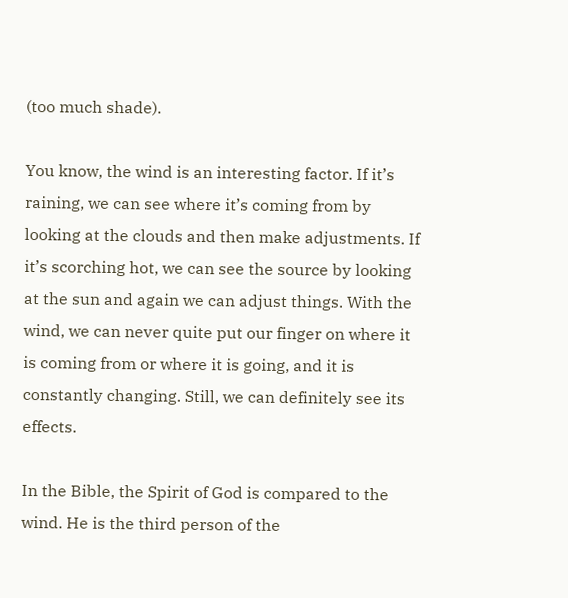(too much shade).

You know, the wind is an interesting factor. If it’s raining, we can see where it’s coming from by looking at the clouds and then make adjustments. If it’s scorching hot, we can see the source by looking at the sun and again we can adjust things. With the wind, we can never quite put our finger on where it is coming from or where it is going, and it is constantly changing. Still, we can definitely see its effects.

In the Bible, the Spirit of God is compared to the wind. He is the third person of the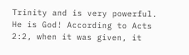Trinity and is very powerful. He is God! According to Acts 2:2, when it was given, it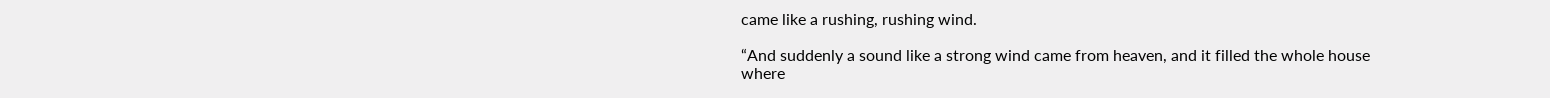came like a rushing, rushing wind.

“And suddenly a sound like a strong wind came from heaven, and it filled the whole house where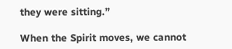they were sitting.”

When the Spirit moves, we cannot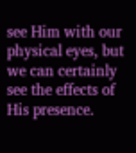see Him with our physical eyes, but we can certainly see the effects of His presence.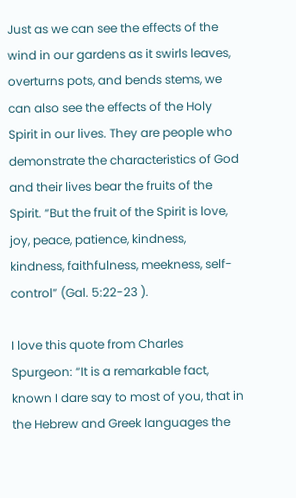Just as we can see the effects of the wind in our gardens as it swirls leaves, overturns pots, and bends stems, we can also see the effects of the Holy Spirit in our lives. They are people who demonstrate the characteristics of God and their lives bear the fruits of the Spirit. “But the fruit of the Spirit is love, joy, peace, patience, kindness, kindness, faithfulness, meekness, self-control” (Gal. 5:22-23 ).

I love this quote from Charles Spurgeon: “It is a remarkable fact, known I dare say to most of you, that in the Hebrew and Greek languages the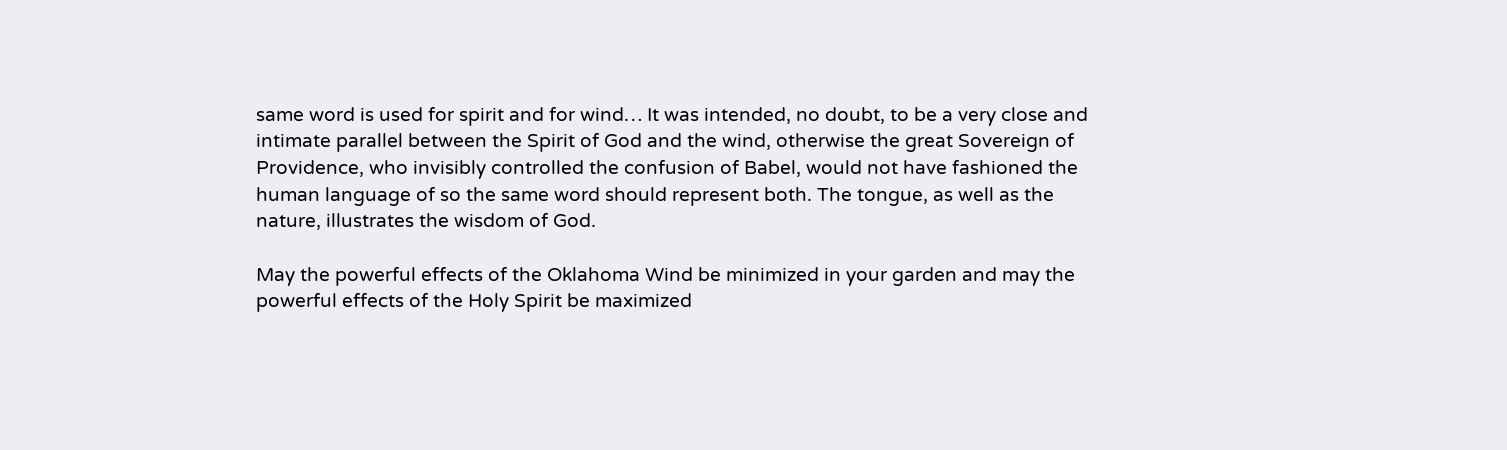same word is used for spirit and for wind… It was intended, no doubt, to be a very close and intimate parallel between the Spirit of God and the wind, otherwise the great Sovereign of Providence, who invisibly controlled the confusion of Babel, would not have fashioned the human language of so the same word should represent both. The tongue, as well as the nature, illustrates the wisdom of God.

May the powerful effects of the Oklahoma Wind be minimized in your garden and may the powerful effects of the Holy Spirit be maximized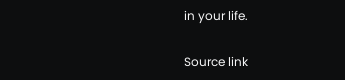in your life.

Source link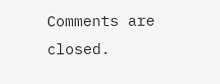Comments are closed.